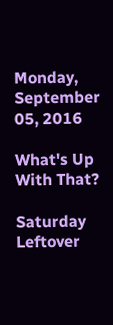Monday, September 05, 2016

What's Up With That?

Saturday Leftover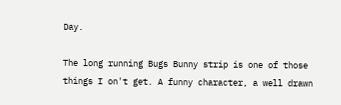Day.

The long running Bugs Bunny strip is one of those things I on't get. A funny character, a well drawn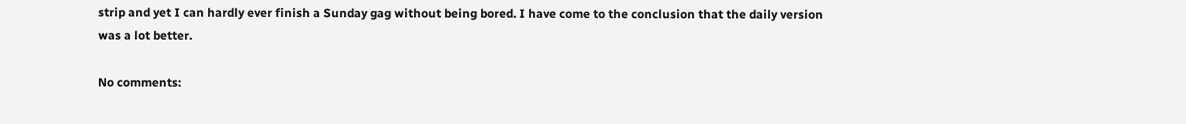strip and yet I can hardly ever finish a Sunday gag without being bored. I have come to the conclusion that the daily version was a lot better.

No comments: